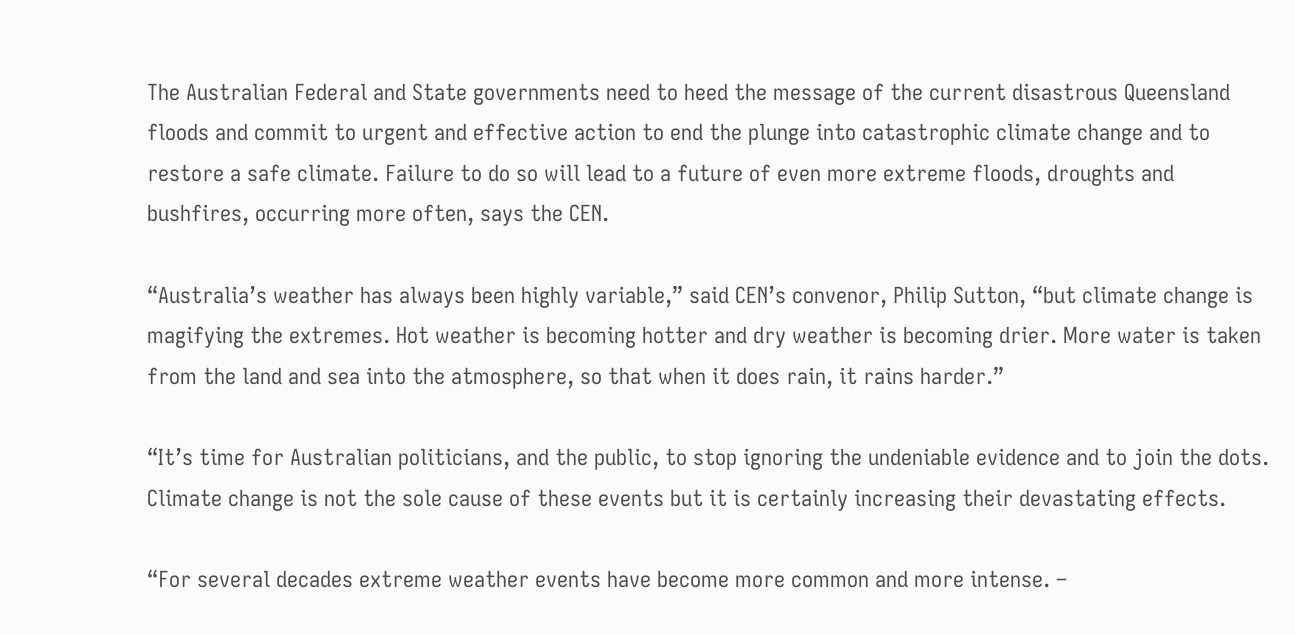The Australian Federal and State governments need to heed the message of the current disastrous Queensland floods and commit to urgent and effective action to end the plunge into catastrophic climate change and to restore a safe climate. Failure to do so will lead to a future of even more extreme floods, droughts and bushfires, occurring more often, says the CEN.

“Australia’s weather has always been highly variable,” said CEN’s convenor, Philip Sutton, “but climate change is magifying the extremes. Hot weather is becoming hotter and dry weather is becoming drier. More water is taken from the land and sea into the atmosphere, so that when it does rain, it rains harder.”

“It’s time for Australian politicians, and the public, to stop ignoring the undeniable evidence and to join the dots. Climate change is not the sole cause of these events but it is certainly increasing their devastating effects.

“For several decades extreme weather events have become more common and more intense. –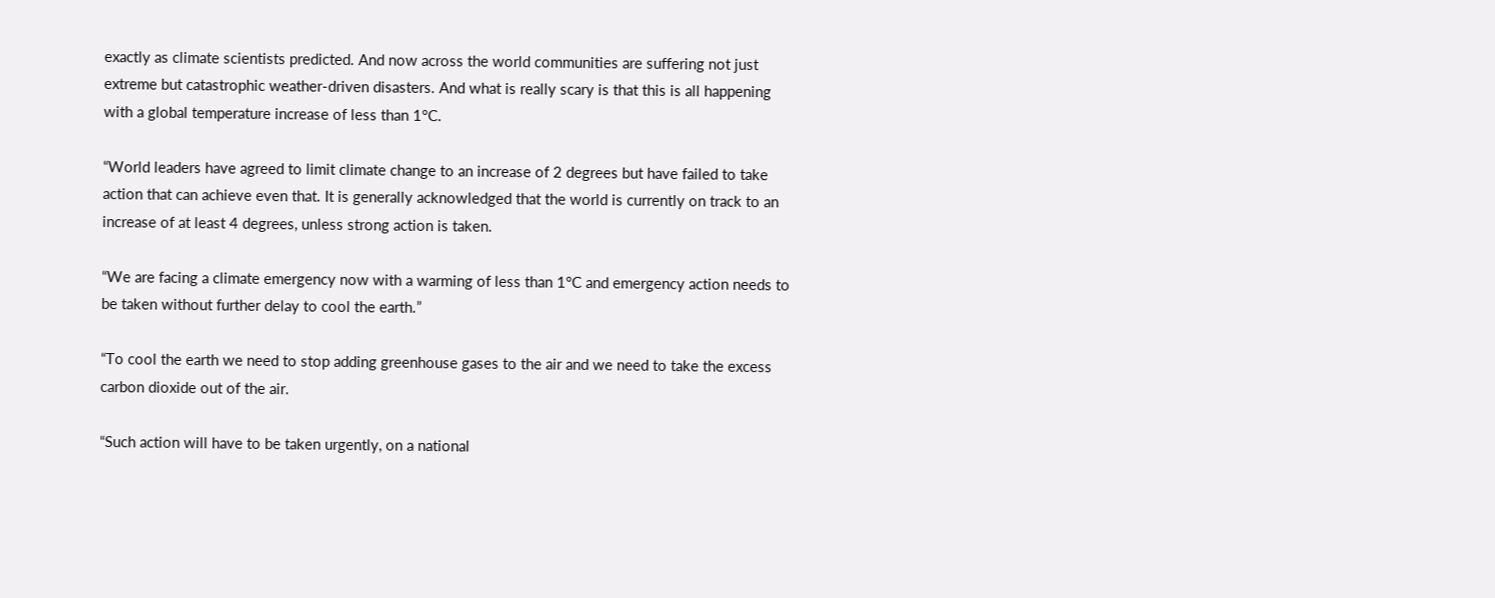exactly as climate scientists predicted. And now across the world communities are suffering not just extreme but catastrophic weather-driven disasters. And what is really scary is that this is all happening with a global temperature increase of less than 1°C.

“World leaders have agreed to limit climate change to an increase of 2 degrees but have failed to take action that can achieve even that. It is generally acknowledged that the world is currently on track to an increase of at least 4 degrees, unless strong action is taken.

“We are facing a climate emergency now with a warming of less than 1°C and emergency action needs to be taken without further delay to cool the earth.”

“To cool the earth we need to stop adding greenhouse gases to the air and we need to take the excess carbon dioxide out of the air.

“Such action will have to be taken urgently, on a national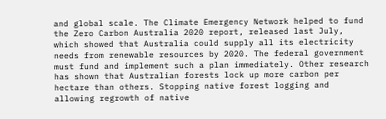and global scale. The Climate Emergency Network helped to fund the Zero Carbon Australia 2020 report, released last July, which showed that Australia could supply all its electricity needs from renewable resources by 2020. The federal government must fund and implement such a plan immediately. Other research has shown that Australian forests lock up more carbon per hectare than others. Stopping native forest logging and allowing regrowth of native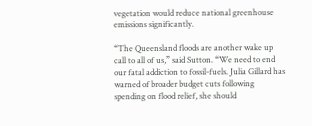vegetation would reduce national greenhouse emissions significantly.

“The Queensland floods are another wake up call to all of us,” said Sutton. “We need to end our fatal addiction to fossil-fuels. Julia Gillard has warned of broader budget cuts following spending on flood relief, she should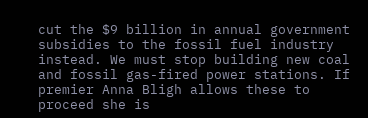cut the $9 billion in annual government subsidies to the fossil fuel industry instead. We must stop building new coal and fossil gas-fired power stations. If premier Anna Bligh allows these to proceed she is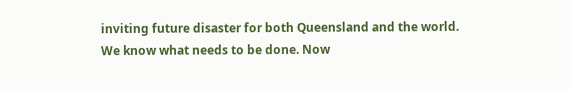inviting future disaster for both Queensland and the world. We know what needs to be done. Now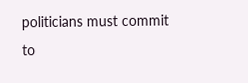politicians must commit to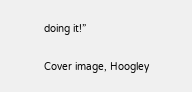doing it!”

Cover image, Hoogley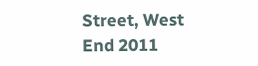Street, West End 2011